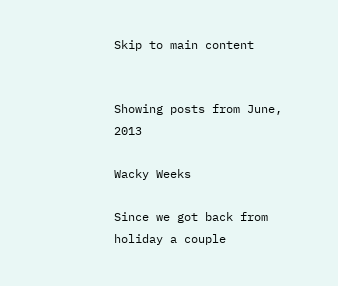Skip to main content


Showing posts from June, 2013

Wacky Weeks

Since we got back from holiday a couple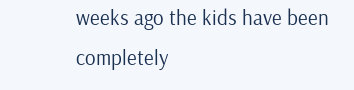weeks ago the kids have been completely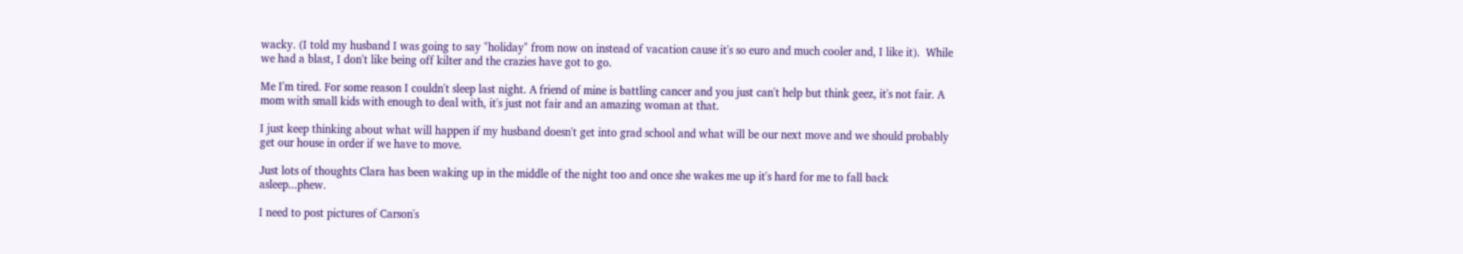wacky. (I told my husband I was going to say "holiday" from now on instead of vacation cause it's so euro and much cooler and, I like it).  While we had a blast, I don't like being off kilter and the crazies have got to go.

Me I'm tired. For some reason I couldn't sleep last night. A friend of mine is battling cancer and you just can't help but think geez, it's not fair. A mom with small kids with enough to deal with, it's just not fair and an amazing woman at that.

I just keep thinking about what will happen if my husband doesn't get into grad school and what will be our next move and we should probably get our house in order if we have to move.

Just lots of thoughts Clara has been waking up in the middle of the night too and once she wakes me up it's hard for me to fall back asleep...phew.

I need to post pictures of Carson's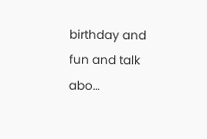birthday and fun and talk abo…